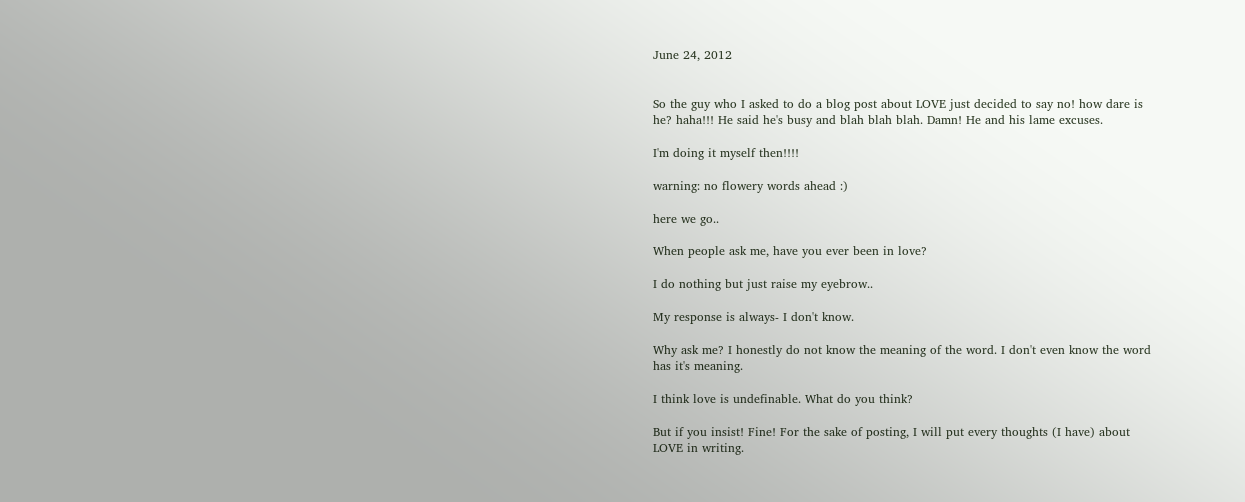June 24, 2012


So the guy who I asked to do a blog post about LOVE just decided to say no! how dare is he? haha!!! He said he's busy and blah blah blah. Damn! He and his lame excuses.

I'm doing it myself then!!!!

warning: no flowery words ahead :)

here we go..

When people ask me, have you ever been in love?

I do nothing but just raise my eyebrow..

My response is always- I don't know.

Why ask me? I honestly do not know the meaning of the word. I don't even know the word has it's meaning.

I think love is undefinable. What do you think?

But if you insist! Fine! For the sake of posting, I will put every thoughts (I have) about LOVE in writing.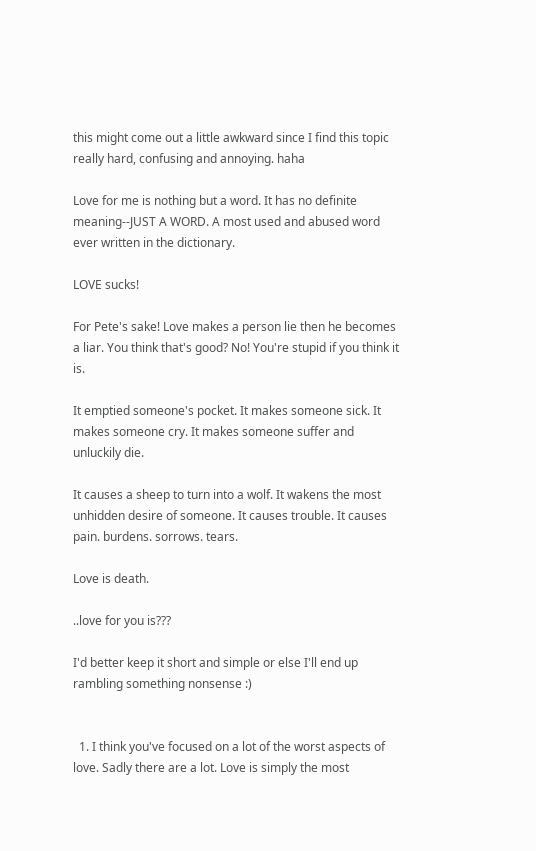this might come out a little awkward since I find this topic really hard, confusing and annoying. haha

Love for me is nothing but a word. It has no definite meaning--JUST A WORD. A most used and abused word ever written in the dictionary.

LOVE sucks!

For Pete's sake! Love makes a person lie then he becomes a liar. You think that's good? No! You're stupid if you think it is.

It emptied someone's pocket. It makes someone sick. It makes someone cry. It makes someone suffer and unluckily die.

It causes a sheep to turn into a wolf. It wakens the most unhidden desire of someone. It causes trouble. It causes pain. burdens. sorrows. tears.

Love is death.

..love for you is???

I'd better keep it short and simple or else I'll end up rambling something nonsense :)


  1. I think you've focused on a lot of the worst aspects of love. Sadly there are a lot. Love is simply the most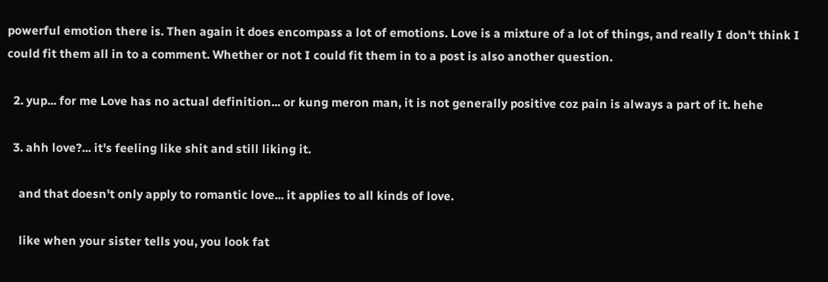powerful emotion there is. Then again it does encompass a lot of emotions. Love is a mixture of a lot of things, and really I don't think I could fit them all in to a comment. Whether or not I could fit them in to a post is also another question.

  2. yup... for me Love has no actual definition... or kung meron man, it is not generally positive coz pain is always a part of it. hehe

  3. ahh love?... it's feeling like shit and still liking it.

    and that doesn't only apply to romantic love... it applies to all kinds of love.

    like when your sister tells you, you look fat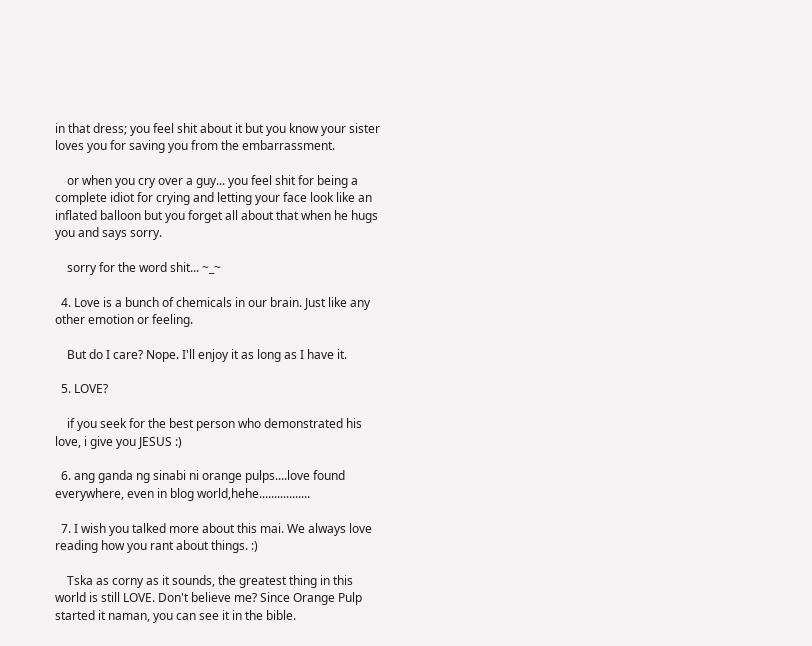in that dress; you feel shit about it but you know your sister loves you for saving you from the embarrassment.

    or when you cry over a guy... you feel shit for being a complete idiot for crying and letting your face look like an inflated balloon but you forget all about that when he hugs you and says sorry.

    sorry for the word shit... ~_~

  4. Love is a bunch of chemicals in our brain. Just like any other emotion or feeling.

    But do I care? Nope. I'll enjoy it as long as I have it.

  5. LOVE?

    if you seek for the best person who demonstrated his love, i give you JESUS :)

  6. ang ganda ng sinabi ni orange pulps....love found everywhere, even in blog world,hehe.................

  7. I wish you talked more about this mai. We always love reading how you rant about things. :)

    Tska as corny as it sounds, the greatest thing in this world is still LOVE. Don't believe me? Since Orange Pulp started it naman, you can see it in the bible.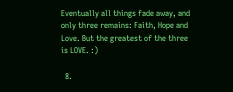Eventually all things fade away, and only three remains: Faith, Hope and Love. But the greatest of the three is LOVE. :)

  8.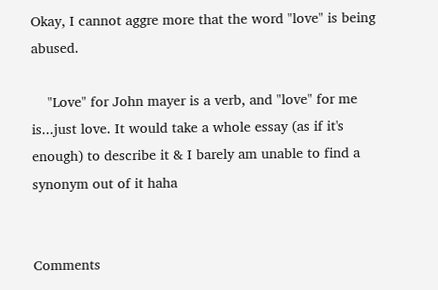Okay, I cannot aggre more that the word "love" is being abused.

    "Love" for John mayer is a verb, and "love" for me is...just love. It would take a whole essay (as if it's enough) to describe it & I barely am unable to find a synonym out of it haha


Comments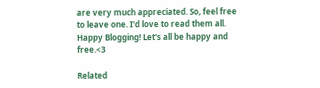are very much appreciated. So, feel free to leave one. I'd love to read them all. Happy Blogging! Let's all be happy and free.<3

Related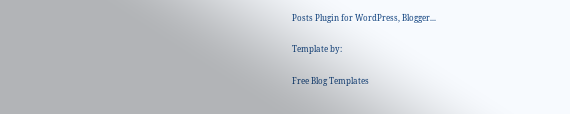Posts Plugin for WordPress, Blogger...

Template by:

Free Blog Templates